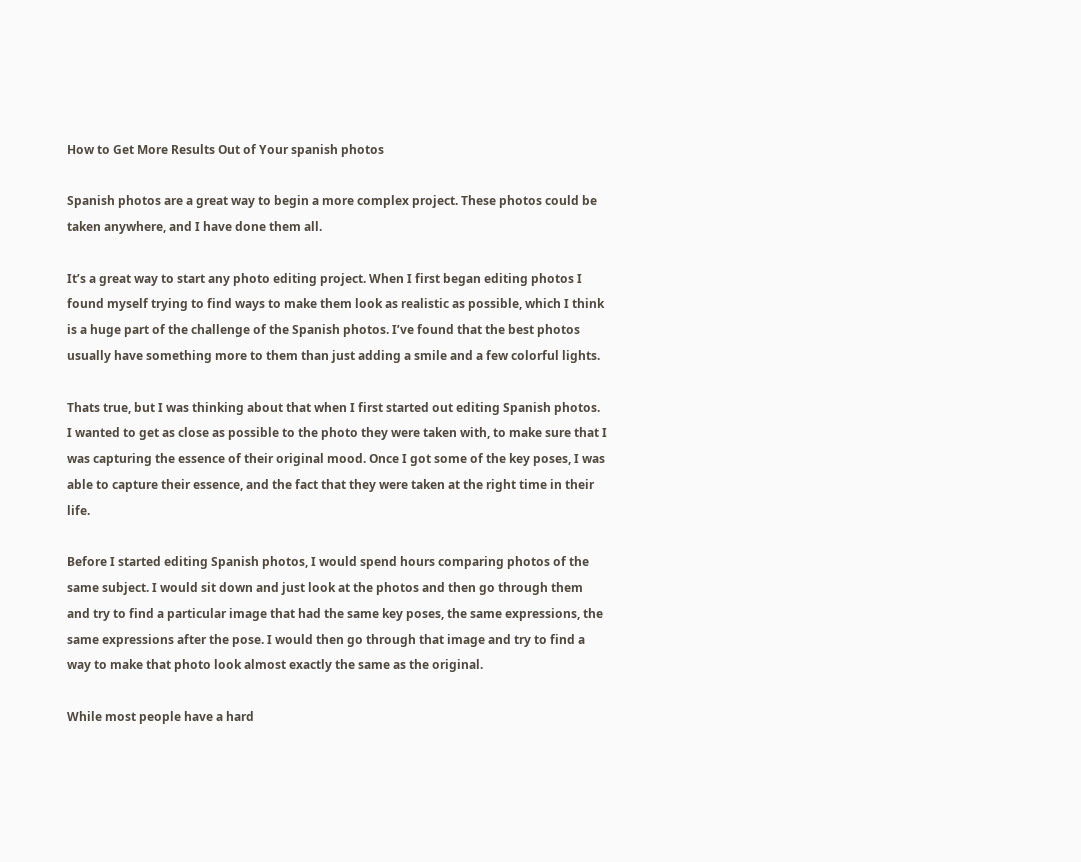How to Get More Results Out of Your spanish photos

Spanish photos are a great way to begin a more complex project. These photos could be taken anywhere, and I have done them all.

It’s a great way to start any photo editing project. When I first began editing photos I found myself trying to find ways to make them look as realistic as possible, which I think is a huge part of the challenge of the Spanish photos. I’ve found that the best photos usually have something more to them than just adding a smile and a few colorful lights.

Thats true, but I was thinking about that when I first started out editing Spanish photos. I wanted to get as close as possible to the photo they were taken with, to make sure that I was capturing the essence of their original mood. Once I got some of the key poses, I was able to capture their essence, and the fact that they were taken at the right time in their life.

Before I started editing Spanish photos, I would spend hours comparing photos of the same subject. I would sit down and just look at the photos and then go through them and try to find a particular image that had the same key poses, the same expressions, the same expressions after the pose. I would then go through that image and try to find a way to make that photo look almost exactly the same as the original.

While most people have a hard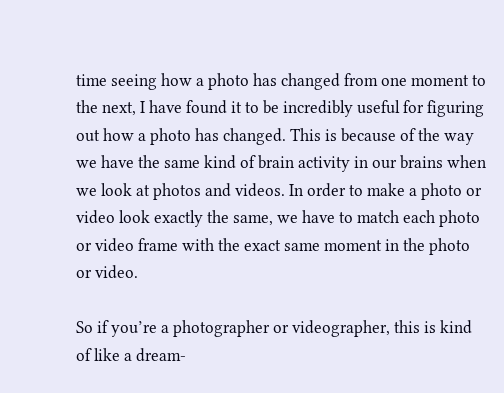time seeing how a photo has changed from one moment to the next, I have found it to be incredibly useful for figuring out how a photo has changed. This is because of the way we have the same kind of brain activity in our brains when we look at photos and videos. In order to make a photo or video look exactly the same, we have to match each photo or video frame with the exact same moment in the photo or video.

So if you’re a photographer or videographer, this is kind of like a dream-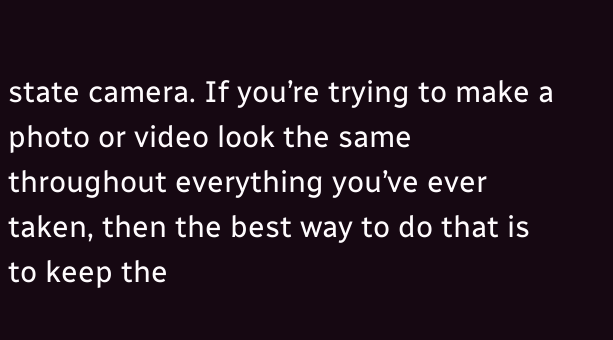state camera. If you’re trying to make a photo or video look the same throughout everything you’ve ever taken, then the best way to do that is to keep the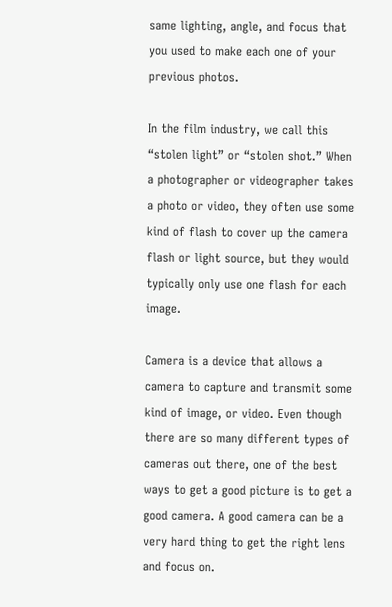same lighting, angle, and focus that you used to make each one of your previous photos.

In the film industry, we call this “stolen light” or “stolen shot.” When a photographer or videographer takes a photo or video, they often use some kind of flash to cover up the camera flash or light source, but they would typically only use one flash for each image.

Camera is a device that allows a camera to capture and transmit some kind of image, or video. Even though there are so many different types of cameras out there, one of the best ways to get a good picture is to get a good camera. A good camera can be a very hard thing to get the right lens and focus on.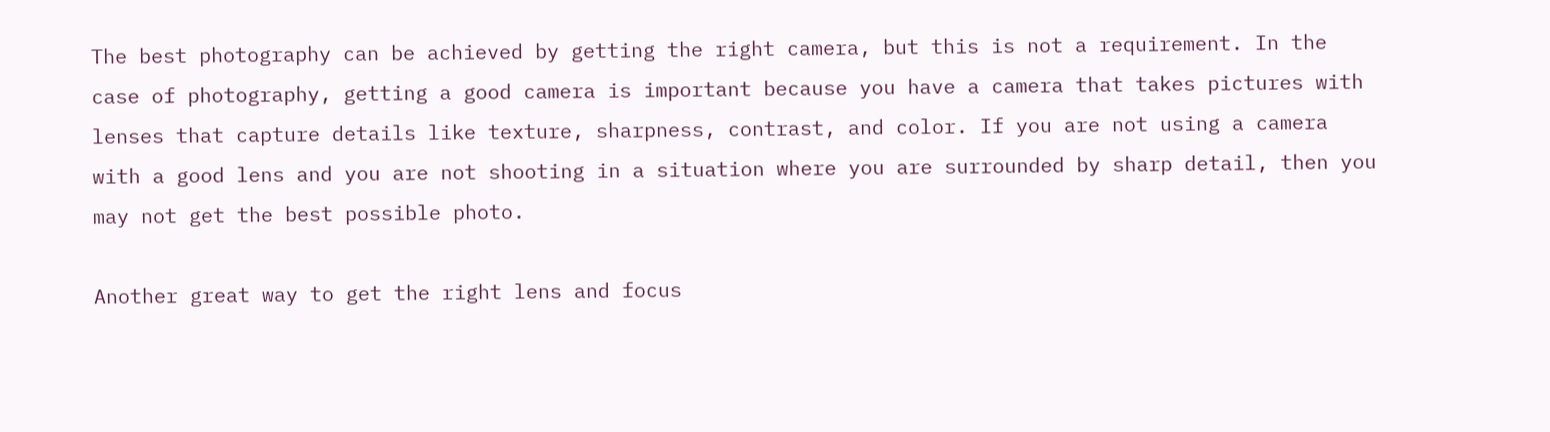The best photography can be achieved by getting the right camera, but this is not a requirement. In the case of photography, getting a good camera is important because you have a camera that takes pictures with lenses that capture details like texture, sharpness, contrast, and color. If you are not using a camera with a good lens and you are not shooting in a situation where you are surrounded by sharp detail, then you may not get the best possible photo.

Another great way to get the right lens and focus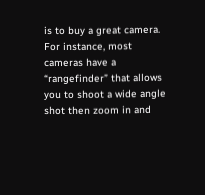is to buy a great camera. For instance, most cameras have a “rangefinder” that allows you to shoot a wide angle shot then zoom in and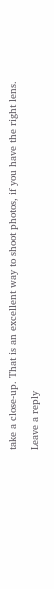take a close-up. That is an excellent way to shoot photos, if you have the right lens.

Leave a reply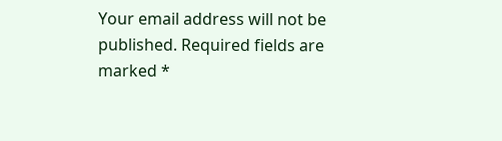Your email address will not be published. Required fields are marked *